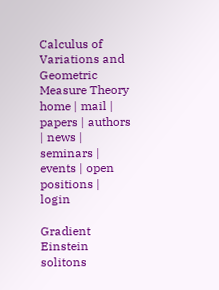Calculus of Variations and Geometric Measure Theory
home | mail | papers | authors | news | seminars | events | open positions | login

Gradient Einstein solitons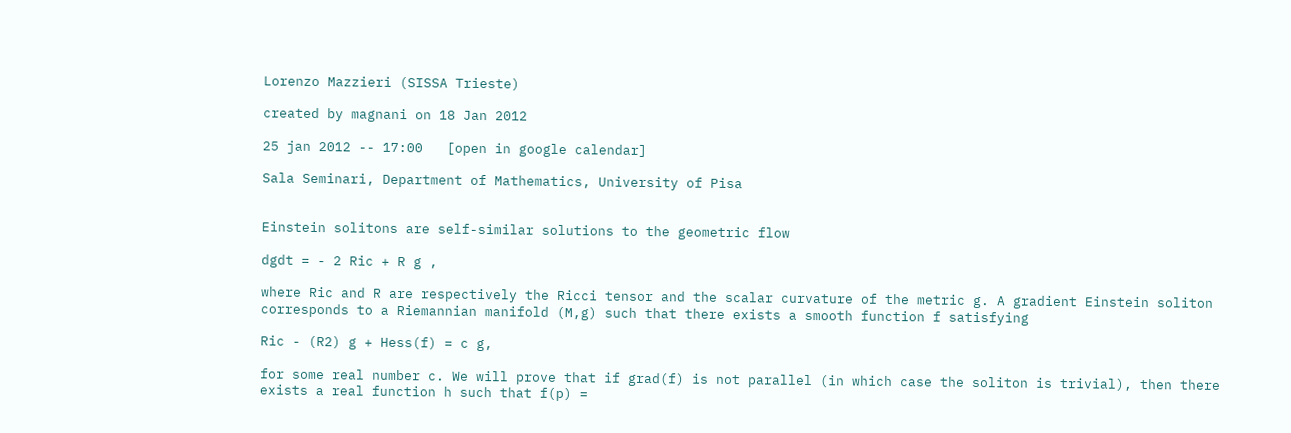Lorenzo Mazzieri (SISSA Trieste)

created by magnani on 18 Jan 2012

25 jan 2012 -- 17:00   [open in google calendar]

Sala Seminari, Department of Mathematics, University of Pisa


Einstein solitons are self-similar solutions to the geometric flow

dgdt = - 2 Ric + R g ,

where Ric and R are respectively the Ricci tensor and the scalar curvature of the metric g. A gradient Einstein soliton corresponds to a Riemannian manifold (M,g) such that there exists a smooth function f satisfying

Ric - (R2) g + Hess(f) = c g,

for some real number c. We will prove that if grad(f) is not parallel (in which case the soliton is trivial), then there exists a real function h such that f(p) =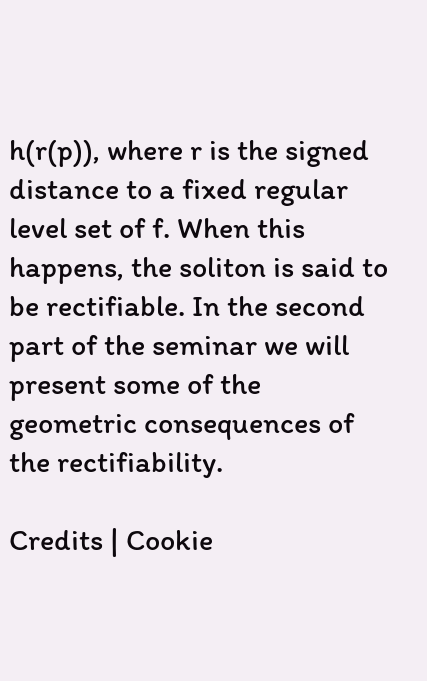h(r(p)), where r is the signed distance to a fixed regular level set of f. When this happens, the soliton is said to be rectifiable. In the second part of the seminar we will present some of the geometric consequences of the rectifiability.

Credits | Cookie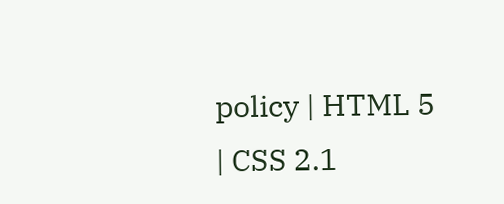policy | HTML 5 | CSS 2.1